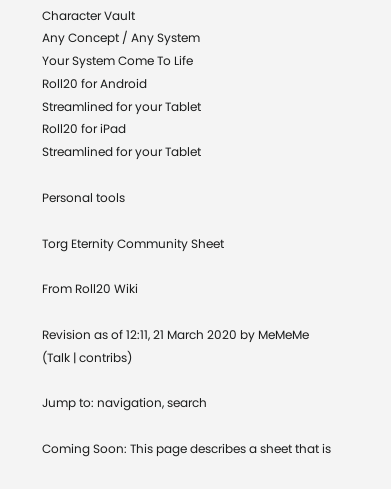Character Vault
Any Concept / Any System
Your System Come To Life
Roll20 for Android
Streamlined for your Tablet
Roll20 for iPad
Streamlined for your Tablet

Personal tools

Torg Eternity Community Sheet

From Roll20 Wiki

Revision as of 12:11, 21 March 2020 by MeMeMe (Talk | contribs)

Jump to: navigation, search

Coming Soon: This page describes a sheet that is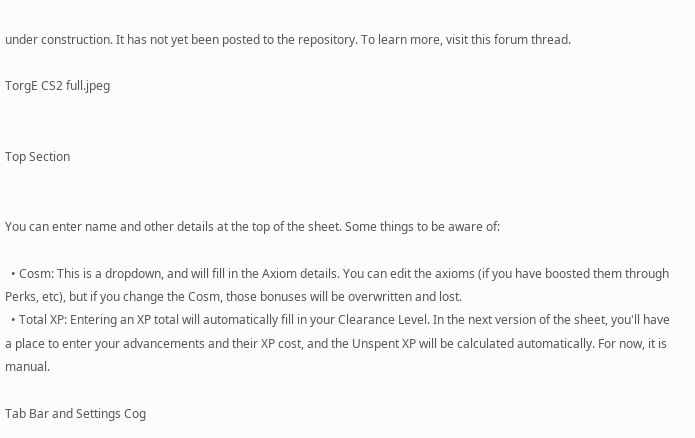under construction. It has not yet been posted to the repository. To learn more, visit this forum thread.

TorgE CS2 full.jpeg


Top Section


You can enter name and other details at the top of the sheet. Some things to be aware of:

  • Cosm: This is a dropdown, and will fill in the Axiom details. You can edit the axioms (if you have boosted them through Perks, etc), but if you change the Cosm, those bonuses will be overwritten and lost.
  • Total XP: Entering an XP total will automatically fill in your Clearance Level. In the next version of the sheet, you'll have a place to enter your advancements and their XP cost, and the Unspent XP will be calculated automatically. For now, it is manual.

Tab Bar and Settings Cog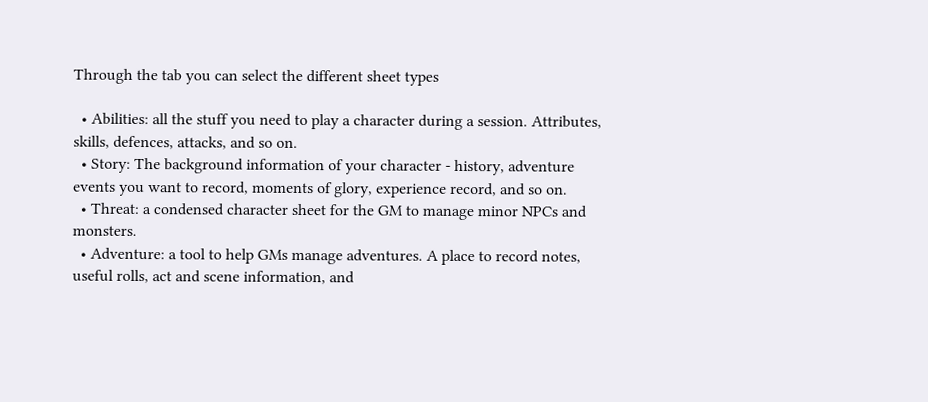Through the tab you can select the different sheet types

  • Abilities: all the stuff you need to play a character during a session. Attributes, skills, defences, attacks, and so on.
  • Story: The background information of your character - history, adventure events you want to record, moments of glory, experience record, and so on.
  • Threat: a condensed character sheet for the GM to manage minor NPCs and monsters.
  • Adventure: a tool to help GMs manage adventures. A place to record notes, useful rolls, act and scene information, and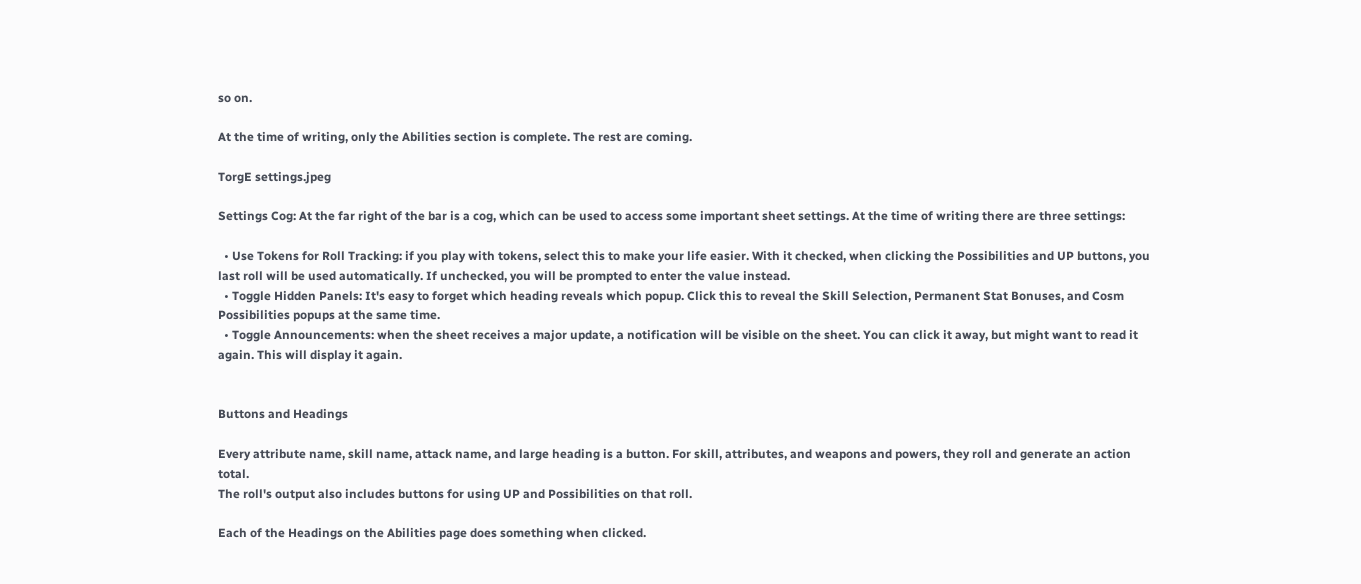so on.

At the time of writing, only the Abilities section is complete. The rest are coming.

TorgE settings.jpeg

Settings Cog: At the far right of the bar is a cog, which can be used to access some important sheet settings. At the time of writing there are three settings:

  • Use Tokens for Roll Tracking: if you play with tokens, select this to make your life easier. With it checked, when clicking the Possibilities and UP buttons, you last roll will be used automatically. If unchecked, you will be prompted to enter the value instead.
  • Toggle Hidden Panels: It's easy to forget which heading reveals which popup. Click this to reveal the Skill Selection, Permanent Stat Bonuses, and Cosm Possibilities popups at the same time.
  • Toggle Announcements: when the sheet receives a major update, a notification will be visible on the sheet. You can click it away, but might want to read it again. This will display it again.


Buttons and Headings

Every attribute name, skill name, attack name, and large heading is a button. For skill, attributes, and weapons and powers, they roll and generate an action total.
The roll's output also includes buttons for using UP and Possibilities on that roll.

Each of the Headings on the Abilities page does something when clicked.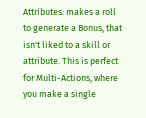Attributes: makes a roll to generate a Bonus, that isn't liked to a skill or attribute. This is perfect for Multi-Actions, where you make a single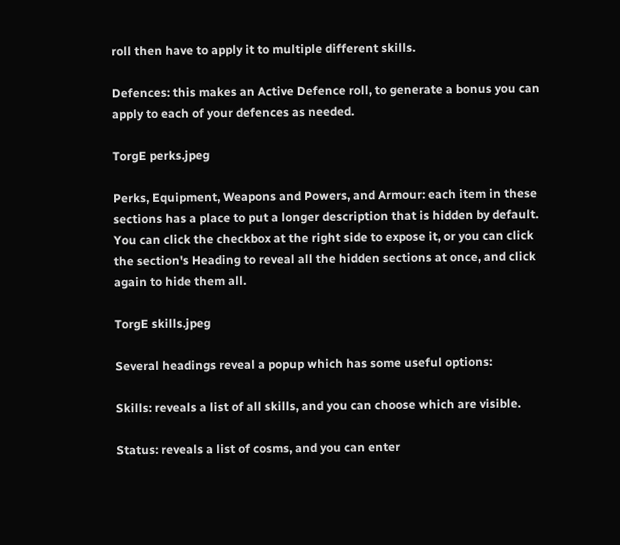roll then have to apply it to multiple different skills.

Defences: this makes an Active Defence roll, to generate a bonus you can apply to each of your defences as needed.

TorgE perks.jpeg

Perks, Equipment, Weapons and Powers, and Armour: each item in these sections has a place to put a longer description that is hidden by default. You can click the checkbox at the right side to expose it, or you can click the section's Heading to reveal all the hidden sections at once, and click again to hide them all.

TorgE skills.jpeg

Several headings reveal a popup which has some useful options:

Skills: reveals a list of all skills, and you can choose which are visible.

Status: reveals a list of cosms, and you can enter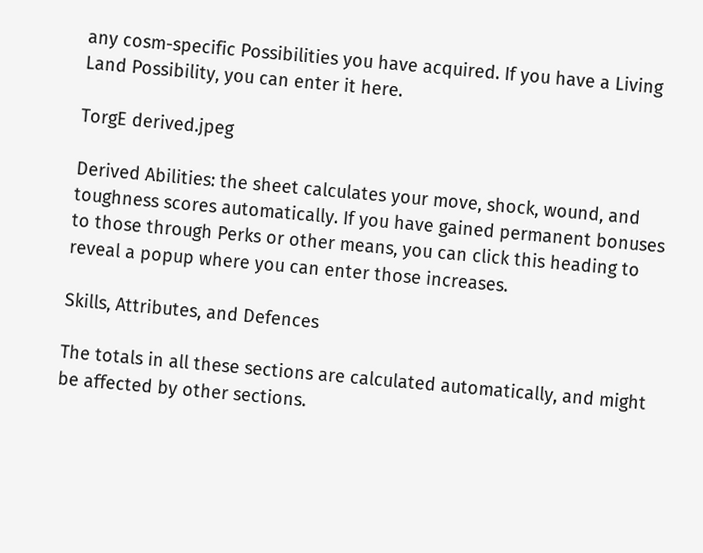any cosm-specific Possibilities you have acquired. If you have a Living Land Possibility, you can enter it here.

TorgE derived.jpeg

Derived Abilities: the sheet calculates your move, shock, wound, and toughness scores automatically. If you have gained permanent bonuses to those through Perks or other means, you can click this heading to reveal a popup where you can enter those increases.

Skills, Attributes, and Defences

The totals in all these sections are calculated automatically, and might be affected by other sections.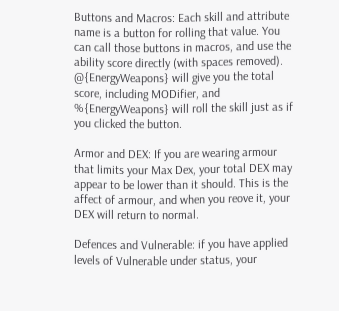Buttons and Macros: Each skill and attribute name is a button for rolling that value. You can call those buttons in macros, and use the ability score directly (with spaces removed). @{EnergyWeapons} will give you the total score, including MODifier, and %{EnergyWeapons} will roll the skill just as if you clicked the button.

Armor and DEX: If you are wearing armour that limits your Max Dex, your total DEX may appear to be lower than it should. This is the affect of armour, and when you reove it, your DEX will return to normal.

Defences and Vulnerable: if you have applied levels of Vulnerable under status, your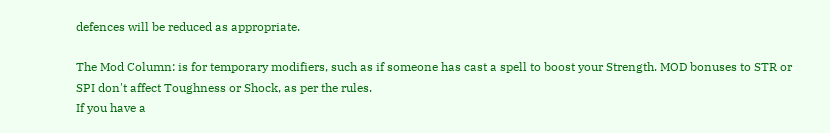defences will be reduced as appropriate.

The Mod Column: is for temporary modifiers, such as if someone has cast a spell to boost your Strength. MOD bonuses to STR or SPI don't affect Toughness or Shock, as per the rules.
If you have a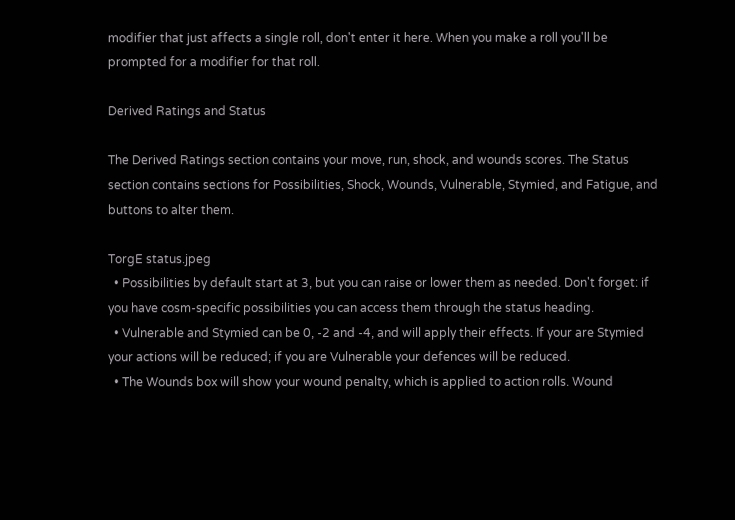modifier that just affects a single roll, don't enter it here. When you make a roll you'll be prompted for a modifier for that roll.

Derived Ratings and Status

The Derived Ratings section contains your move, run, shock, and wounds scores. The Status section contains sections for Possibilities, Shock, Wounds, Vulnerable, Stymied, and Fatigue, and buttons to alter them.

TorgE status.jpeg
  • Possibilities by default start at 3, but you can raise or lower them as needed. Don't forget: if you have cosm-specific possibilities you can access them through the status heading.
  • Vulnerable and Stymied can be 0, -2 and -4, and will apply their effects. If your are Stymied your actions will be reduced; if you are Vulnerable your defences will be reduced.
  • The Wounds box will show your wound penalty, which is applied to action rolls. Wound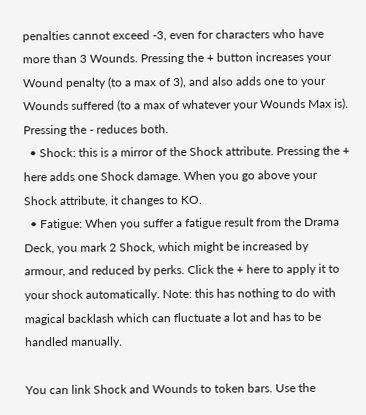penalties cannot exceed -3, even for characters who have more than 3 Wounds. Pressing the + button increases your Wound penalty (to a max of 3), and also adds one to your Wounds suffered (to a max of whatever your Wounds Max is). Pressing the - reduces both.
  • Shock: this is a mirror of the Shock attribute. Pressing the + here adds one Shock damage. When you go above your Shock attribute, it changes to KO.
  • Fatigue: When you suffer a fatigue result from the Drama Deck, you mark 2 Shock, which might be increased by armour, and reduced by perks. Click the + here to apply it to your shock automatically. Note: this has nothing to do with magical backlash which can fluctuate a lot and has to be handled manually.

You can link Shock and Wounds to token bars. Use the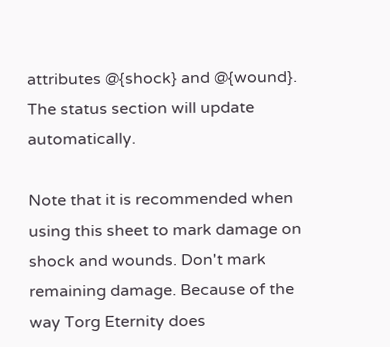attributes @{shock} and @{wound}. The status section will update automatically.

Note that it is recommended when using this sheet to mark damage on shock and wounds. Don't mark remaining damage. Because of the way Torg Eternity does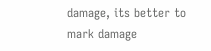damage, its better to mark damage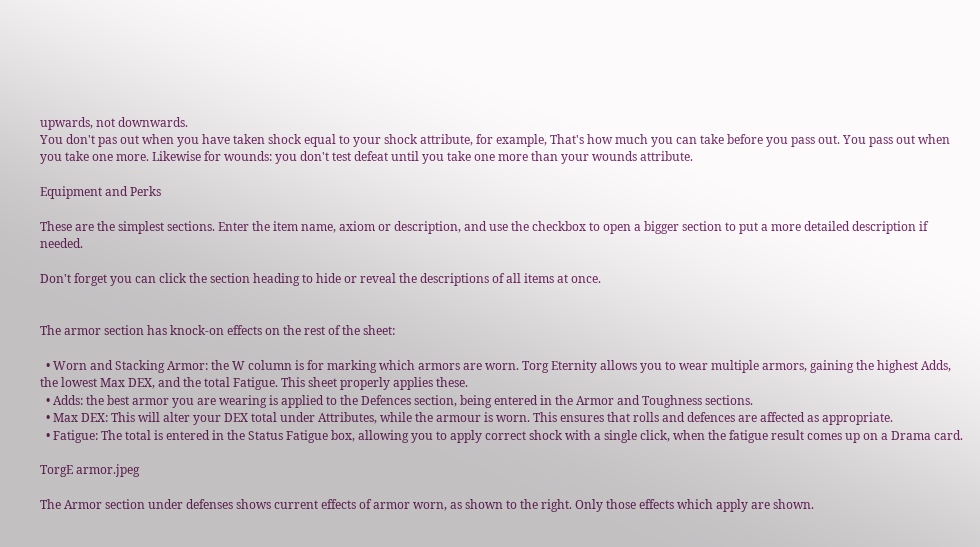upwards, not downwards.
You don't pas out when you have taken shock equal to your shock attribute, for example, That's how much you can take before you pass out. You pass out when you take one more. Likewise for wounds: you don't test defeat until you take one more than your wounds attribute.

Equipment and Perks

These are the simplest sections. Enter the item name, axiom or description, and use the checkbox to open a bigger section to put a more detailed description if needed.

Don't forget you can click the section heading to hide or reveal the descriptions of all items at once.


The armor section has knock-on effects on the rest of the sheet:

  • Worn and Stacking Armor: the W column is for marking which armors are worn. Torg Eternity allows you to wear multiple armors, gaining the highest Adds, the lowest Max DEX, and the total Fatigue. This sheet properly applies these.
  • Adds: the best armor you are wearing is applied to the Defences section, being entered in the Armor and Toughness sections.
  • Max DEX: This will alter your DEX total under Attributes, while the armour is worn. This ensures that rolls and defences are affected as appropriate.
  • Fatigue: The total is entered in the Status Fatigue box, allowing you to apply correct shock with a single click, when the fatigue result comes up on a Drama card.

TorgE armor.jpeg

The Armor section under defenses shows current effects of armor worn, as shown to the right. Only those effects which apply are shown.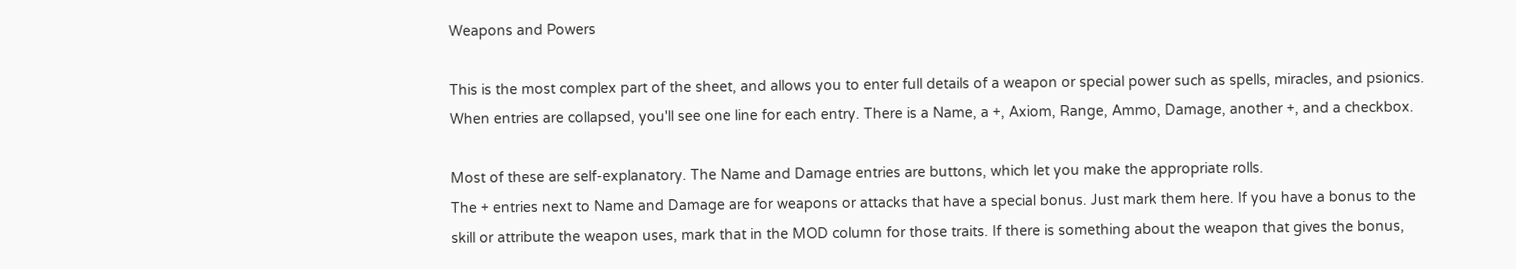Weapons and Powers

This is the most complex part of the sheet, and allows you to enter full details of a weapon or special power such as spells, miracles, and psionics.
When entries are collapsed, you'll see one line for each entry. There is a Name, a +, Axiom, Range, Ammo, Damage, another +, and a checkbox.

Most of these are self-explanatory. The Name and Damage entries are buttons, which let you make the appropriate rolls.
The + entries next to Name and Damage are for weapons or attacks that have a special bonus. Just mark them here. If you have a bonus to the skill or attribute the weapon uses, mark that in the MOD column for those traits. If there is something about the weapon that gives the bonus,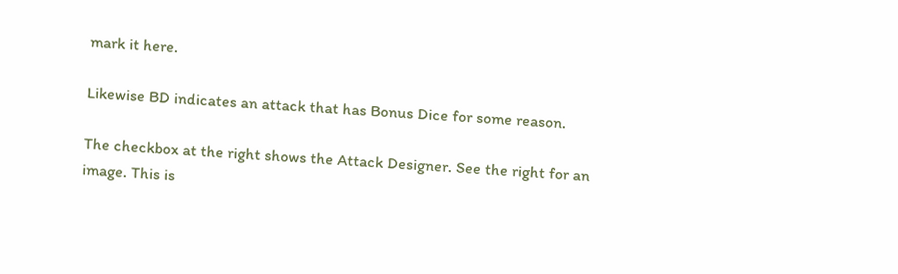mark it here.

Likewise BD indicates an attack that has Bonus Dice for some reason.

The checkbox at the right shows the Attack Designer. See the right for an image. This is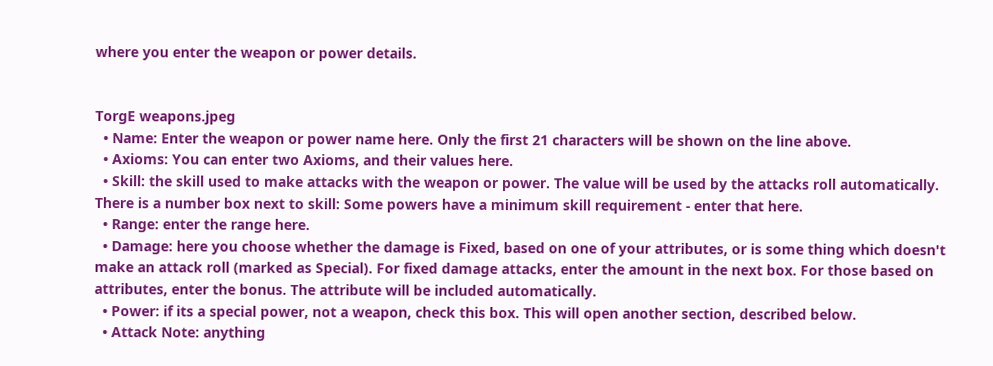where you enter the weapon or power details.


TorgE weapons.jpeg
  • Name: Enter the weapon or power name here. Only the first 21 characters will be shown on the line above.
  • Axioms: You can enter two Axioms, and their values here.
  • Skill: the skill used to make attacks with the weapon or power. The value will be used by the attacks roll automatically. There is a number box next to skill: Some powers have a minimum skill requirement - enter that here.
  • Range: enter the range here.
  • Damage: here you choose whether the damage is Fixed, based on one of your attributes, or is some thing which doesn't make an attack roll (marked as Special). For fixed damage attacks, enter the amount in the next box. For those based on attributes, enter the bonus. The attribute will be included automatically.
  • Power: if its a special power, not a weapon, check this box. This will open another section, described below.
  • Attack Note: anything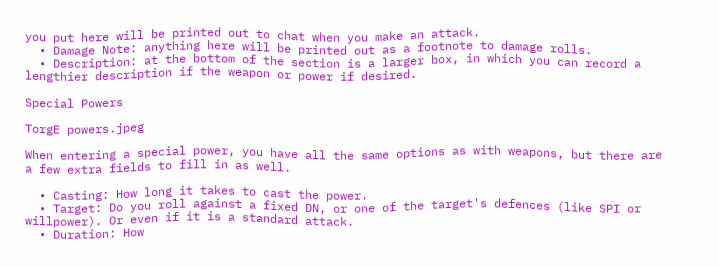you put here will be printed out to chat when you make an attack.
  • Damage Note: anything here will be printed out as a footnote to damage rolls.
  • Description: at the bottom of the section is a larger box, in which you can record a lengthier description if the weapon or power if desired.

Special Powers

TorgE powers.jpeg

When entering a special power, you have all the same options as with weapons, but there are a few extra fields to fill in as well.

  • Casting: How long it takes to cast the power.
  • Target: Do you roll against a fixed DN, or one of the target's defences (like SPI or willpower). Or even if it is a standard attack.
  • Duration: How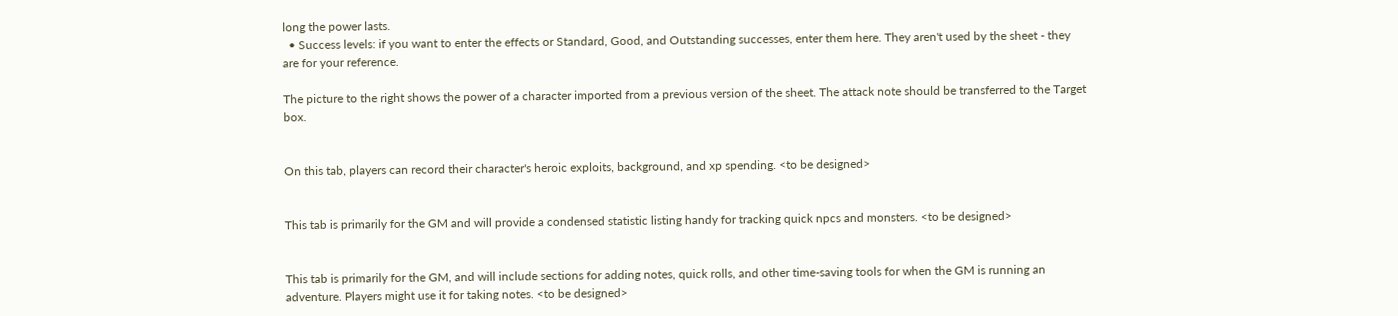long the power lasts.
  • Success levels: if you want to enter the effects or Standard, Good, and Outstanding successes, enter them here. They aren't used by the sheet - they are for your reference.

The picture to the right shows the power of a character imported from a previous version of the sheet. The attack note should be transferred to the Target box.


On this tab, players can record their character's heroic exploits, background, and xp spending. <to be designed>


This tab is primarily for the GM and will provide a condensed statistic listing handy for tracking quick npcs and monsters. <to be designed>


This tab is primarily for the GM, and will include sections for adding notes, quick rolls, and other time-saving tools for when the GM is running an adventure. Players might use it for taking notes. <to be designed>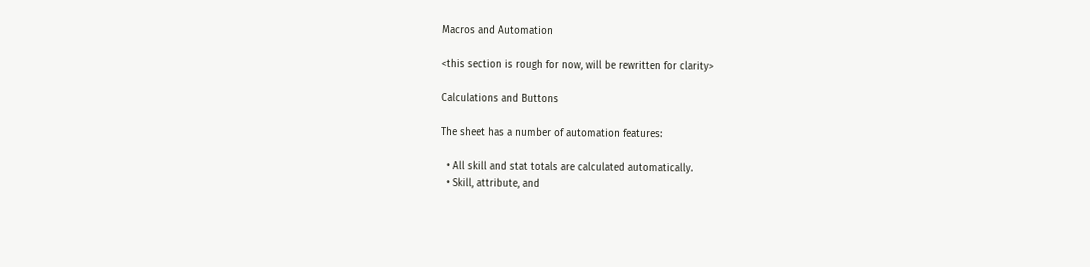Macros and Automation

<this section is rough for now, will be rewritten for clarity>

Calculations and Buttons

The sheet has a number of automation features:

  • All skill and stat totals are calculated automatically.
  • Skill, attribute, and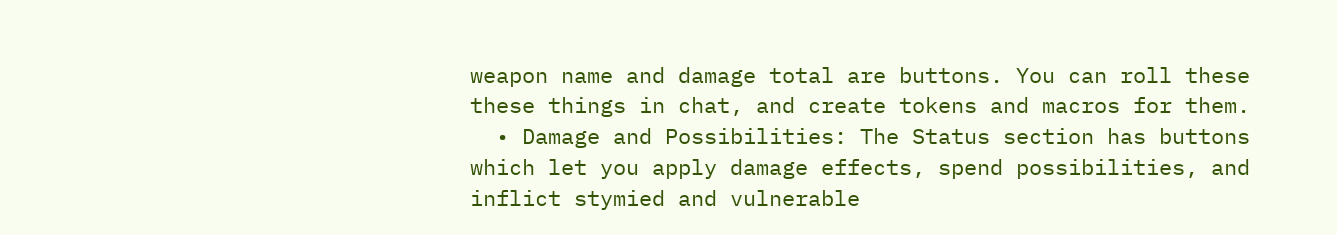weapon name and damage total are buttons. You can roll these these things in chat, and create tokens and macros for them.
  • Damage and Possibilities: The Status section has buttons which let you apply damage effects, spend possibilities, and inflict stymied and vulnerable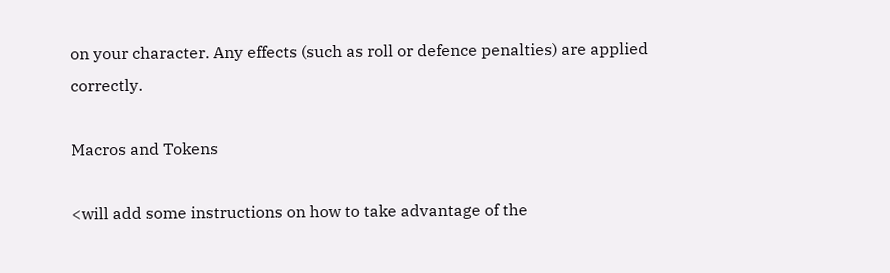on your character. Any effects (such as roll or defence penalties) are applied correctly.

Macros and Tokens

<will add some instructions on how to take advantage of the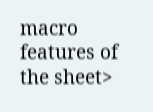macro features of the sheet>